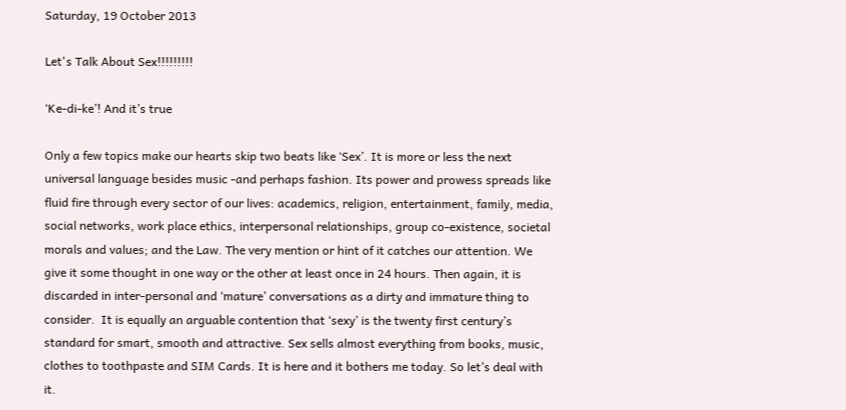Saturday, 19 October 2013

Let's Talk About Sex!!!!!!!!!

‘Ke-di-ke’! And it’s true

Only a few topics make our hearts skip two beats like ‘Sex’. It is more or less the next universal language besides music -and perhaps fashion. Its power and prowess spreads like fluid fire through every sector of our lives: academics, religion, entertainment, family, media, social networks, work place ethics, interpersonal relationships, group co-existence, societal morals and values; and the Law. The very mention or hint of it catches our attention. We give it some thought in one way or the other at least once in 24 hours. Then again, it is discarded in inter-personal and ‘mature’ conversations as a dirty and immature thing to consider.  It is equally an arguable contention that ‘sexy’ is the twenty first century’s standard for smart, smooth and attractive. Sex sells almost everything from books, music, clothes to toothpaste and SIM Cards. It is here and it bothers me today. So let’s deal with it.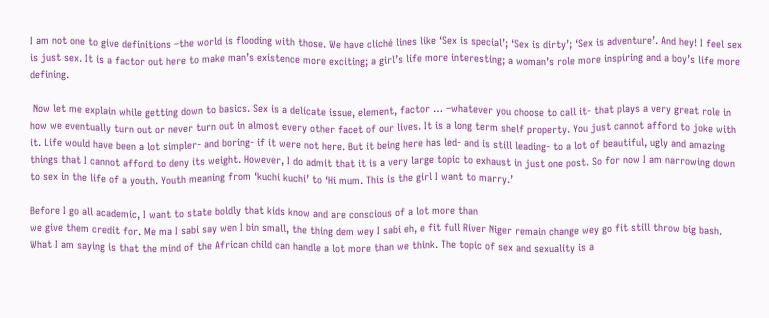I am not one to give definitions –the world is flooding with those. We have cliché lines like ‘Sex is special’; ‘Sex is dirty’; ‘Sex is adventure’. And hey! I feel sex is just sex. It is a factor out here to make man’s existence more exciting; a girl’s life more interesting; a woman’s role more inspiring and a boy’s life more defining.

 Now let me explain while getting down to basics. Sex is a delicate issue, element, factor … –whatever you choose to call it- that plays a very great role in how we eventually turn out or never turn out in almost every other facet of our lives. It is a long term shelf property. You just cannot afford to joke with it. Life would have been a lot simpler- and boring- if it were not here. But it being here has led- and is still leading- to a lot of beautiful, ugly and amazing things that I cannot afford to deny its weight. However, I do admit that it is a very large topic to exhaust in just one post. So for now I am narrowing down to sex in the life of a youth. Youth meaning from ‘kuchi kuchi’ to ‘Hi mum. This is the girl I want to marry.’

Before I go all academic, I want to state boldly that kids know and are conscious of a lot more than
we give them credit for. Me ma I sabi say wen I bin small, the thing dem wey I sabi eh, e fit full River Niger remain change wey go fit still throw big bash. What I am saying is that the mind of the African child can handle a lot more than we think. The topic of sex and sexuality is a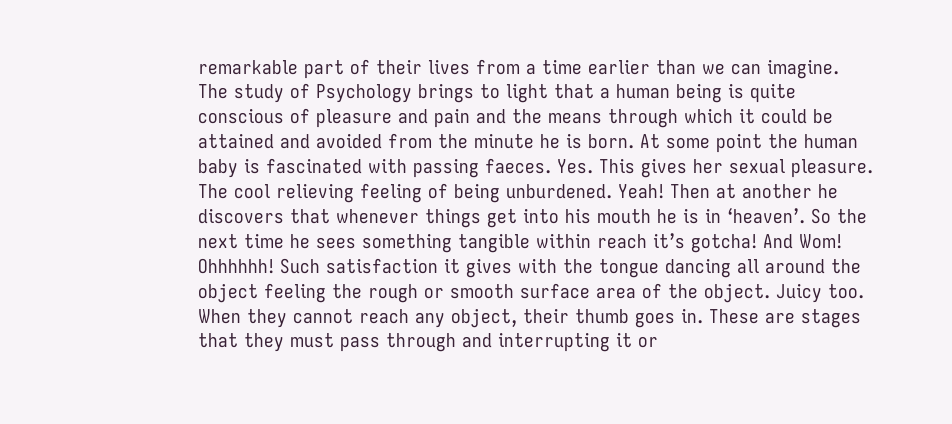remarkable part of their lives from a time earlier than we can imagine. The study of Psychology brings to light that a human being is quite conscious of pleasure and pain and the means through which it could be attained and avoided from the minute he is born. At some point the human baby is fascinated with passing faeces. Yes. This gives her sexual pleasure. The cool relieving feeling of being unburdened. Yeah! Then at another he discovers that whenever things get into his mouth he is in ‘heaven’. So the next time he sees something tangible within reach it’s gotcha! And Wom! Ohhhhhh! Such satisfaction it gives with the tongue dancing all around the object feeling the rough or smooth surface area of the object. Juicy too. When they cannot reach any object, their thumb goes in. These are stages that they must pass through and interrupting it or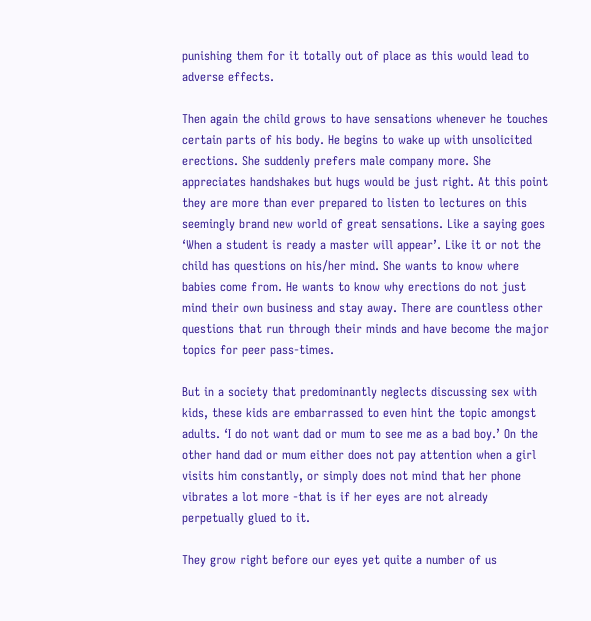punishing them for it totally out of place as this would lead to adverse effects.

Then again the child grows to have sensations whenever he touches certain parts of his body. He begins to wake up with unsolicited erections. She suddenly prefers male company more. She appreciates handshakes but hugs would be just right. At this point they are more than ever prepared to listen to lectures on this seemingly brand new world of great sensations. Like a saying goes ‘When a student is ready a master will appear’. Like it or not the child has questions on his/her mind. She wants to know where babies come from. He wants to know why erections do not just mind their own business and stay away. There are countless other questions that run through their minds and have become the major topics for peer pass-times.

But in a society that predominantly neglects discussing sex with kids, these kids are embarrassed to even hint the topic amongst adults. ‘I do not want dad or mum to see me as a bad boy.’ On the other hand dad or mum either does not pay attention when a girl visits him constantly, or simply does not mind that her phone vibrates a lot more -that is if her eyes are not already perpetually glued to it.

They grow right before our eyes yet quite a number of us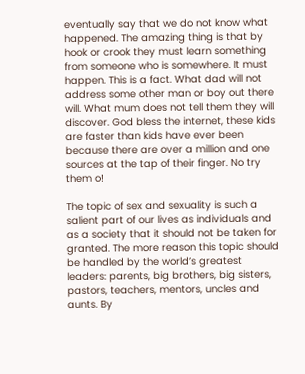eventually say that we do not know what happened. The amazing thing is that by hook or crook they must learn something from someone who is somewhere. It must happen. This is a fact. What dad will not address some other man or boy out there will. What mum does not tell them they will discover. God bless the internet, these kids are faster than kids have ever been because there are over a million and one sources at the tap of their finger. No try them o!

The topic of sex and sexuality is such a salient part of our lives as individuals and as a society that it should not be taken for granted. The more reason this topic should be handled by the world’s greatest leaders: parents, big brothers, big sisters, pastors, teachers, mentors, uncles and aunts. By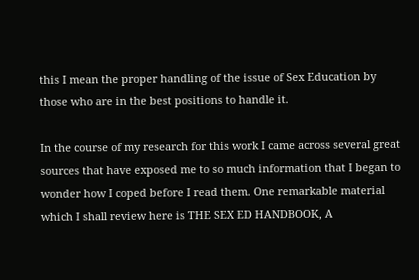this I mean the proper handling of the issue of Sex Education by those who are in the best positions to handle it.

In the course of my research for this work I came across several great sources that have exposed me to so much information that I began to wonder how I coped before I read them. One remarkable material which I shall review here is THE SEX ED HANDBOOK, A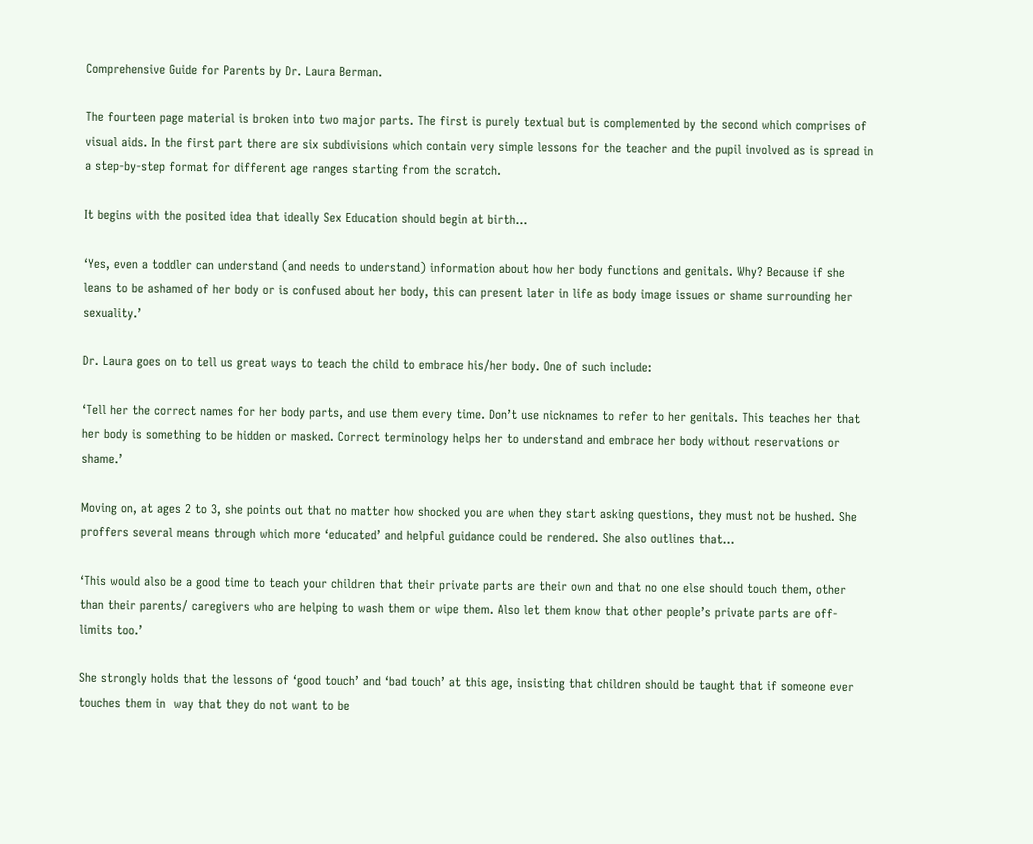Comprehensive Guide for Parents by Dr. Laura Berman.

The fourteen page material is broken into two major parts. The first is purely textual but is complemented by the second which comprises of visual aids. In the first part there are six subdivisions which contain very simple lessons for the teacher and the pupil involved as is spread in a step-by-step format for different age ranges starting from the scratch.

It begins with the posited idea that ideally Sex Education should begin at birth…

‘Yes, even a toddler can understand (and needs to understand) information about how her body functions and genitals. Why? Because if she leans to be ashamed of her body or is confused about her body, this can present later in life as body image issues or shame surrounding her sexuality.’

Dr. Laura goes on to tell us great ways to teach the child to embrace his/her body. One of such include:

‘Tell her the correct names for her body parts, and use them every time. Don’t use nicknames to refer to her genitals. This teaches her that her body is something to be hidden or masked. Correct terminology helps her to understand and embrace her body without reservations or shame.’

Moving on, at ages 2 to 3, she points out that no matter how shocked you are when they start asking questions, they must not be hushed. She proffers several means through which more ‘educated’ and helpful guidance could be rendered. She also outlines that…

‘This would also be a good time to teach your children that their private parts are their own and that no one else should touch them, other than their parents/ caregivers who are helping to wash them or wipe them. Also let them know that other people’s private parts are off-limits too.’

She strongly holds that the lessons of ‘good touch’ and ‘bad touch’ at this age, insisting that children should be taught that if someone ever touches them in  way that they do not want to be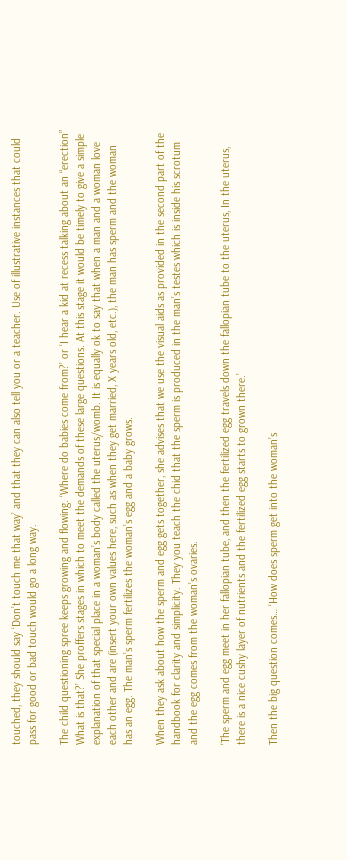touched, they should say ‘Don’t touch me that way’ and that they can also tell you or a teacher. Use of illustrative instances that could pass for good or bad touch would go a long way.

The child questioning spree keeps growing and flowing. ‘Where do babies come from?’ or ‘I hear a kid at recess talking about an “erection” What is that?’ She proffers stages in which to meet the demands of these large questions. At this stage it would be timely to give a simple explanation of that special place in a woman’s body called the uterus/womb. It is equally ok to say that when a man and a woman love each other and are (insert your own values here, such as when they get married, X years old, etc.), the man has sperm and the woman has an egg. The man’s sperm fertilizes the woman’s egg and a baby grows.

When they ask about how the sperm and egg gets together, she advises that we use the visual aids as provided in the second part of the handbook for clarity and simplicity. They you teach the chid that the sperm is produced in the man’s testes which is inside his scrotum and the egg comes from the woman’s ovaries.

‘The sperm and egg meet in her fallopian tube, and then the fertilized egg travels down the fallopian tube to the uterus, In the uterus, there is a nice cushy layer of nutrients and the fertilized egg starts to grown there.’

Then the big question comes… ‘How does sperm get into the woman’s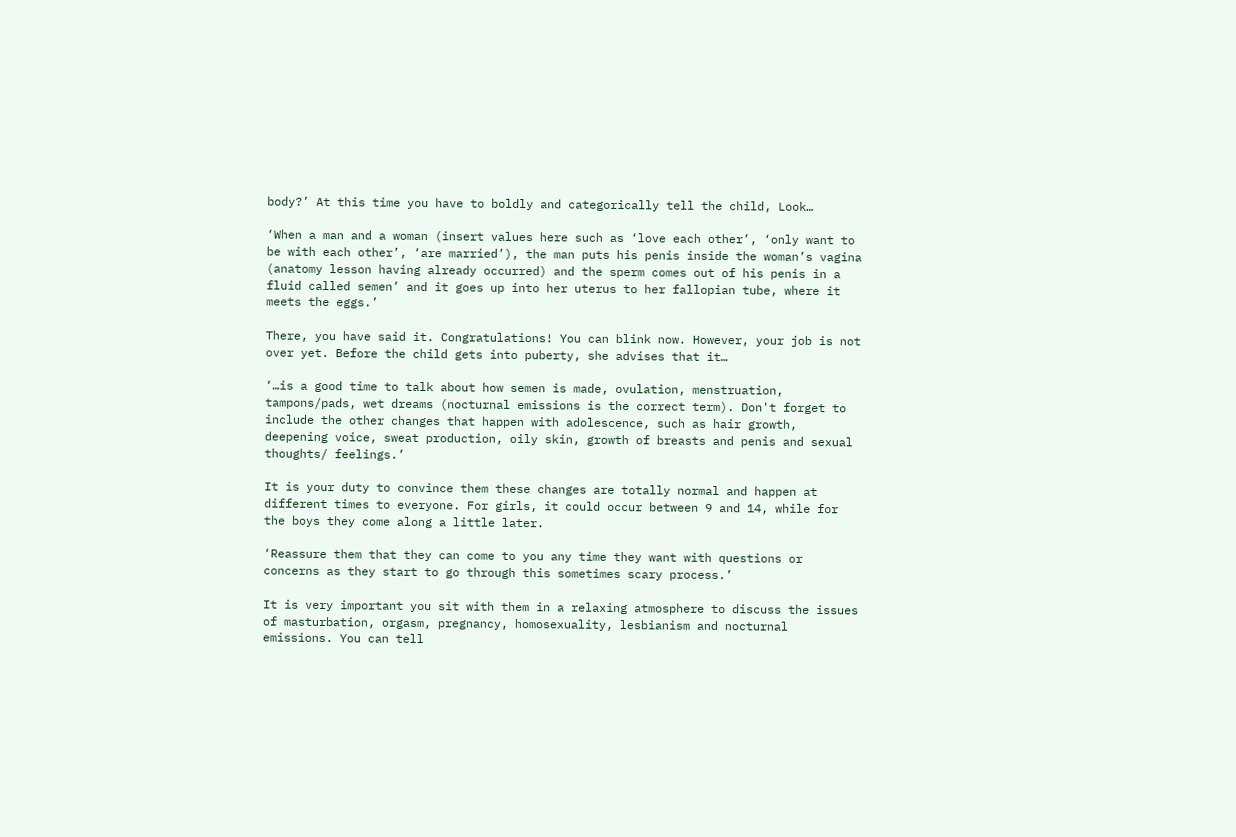body?’ At this time you have to boldly and categorically tell the child, Look…

‘When a man and a woman (insert values here such as ‘love each other’, ‘only want to be with each other’, ‘are married’), the man puts his penis inside the woman’s vagina (anatomy lesson having already occurred) and the sperm comes out of his penis in a fluid called semen’ and it goes up into her uterus to her fallopian tube, where it meets the eggs.’

There, you have said it. Congratulations! You can blink now. However, your job is not over yet. Before the child gets into puberty, she advises that it…

‘…is a good time to talk about how semen is made, ovulation, menstruation, tampons/pads, wet dreams (nocturnal emissions is the correct term). Don't forget to include the other changes that happen with adolescence, such as hair growth, deepening voice, sweat production, oily skin, growth of breasts and penis and sexual thoughts/ feelings.’

It is your duty to convince them these changes are totally normal and happen at different times to everyone. For girls, it could occur between 9 and 14, while for the boys they come along a little later.

‘Reassure them that they can come to you any time they want with questions or concerns as they start to go through this sometimes scary process.’

It is very important you sit with them in a relaxing atmosphere to discuss the issues of masturbation, orgasm, pregnancy, homosexuality, lesbianism and nocturnal emissions. You can tell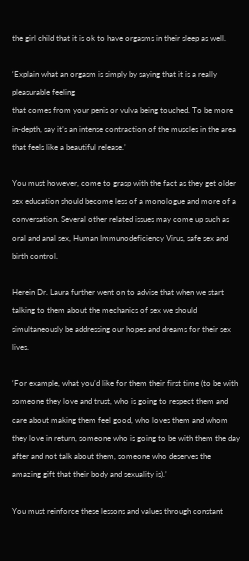the girl child that it is ok to have orgasms in their sleep as well.

‘Explain what an orgasm is simply by saying that it is a really pleasurable feeling
that comes from your penis or vulva being touched. To be more in-depth, say it’s an intense contraction of the muscles in the area that feels like a beautiful release.’

You must however, come to grasp with the fact as they get older sex education should become less of a monologue and more of a conversation. Several other related issues may come up such as oral and anal sex, Human Immunodeficiency Virus, safe sex and birth control.

Herein Dr. Laura further went on to advise that when we start talking to them about the mechanics of sex we should simultaneously be addressing our hopes and dreams for their sex lives.

‘For example, what you’d like for them their first time (to be with someone they love and trust, who is going to respect them and care about making them feel good, who loves them and whom they love in return, someone who is going to be with them the day after and not talk about them, someone who deserves the amazing gift that their body and sexuality is).’

You must reinforce these lessons and values through constant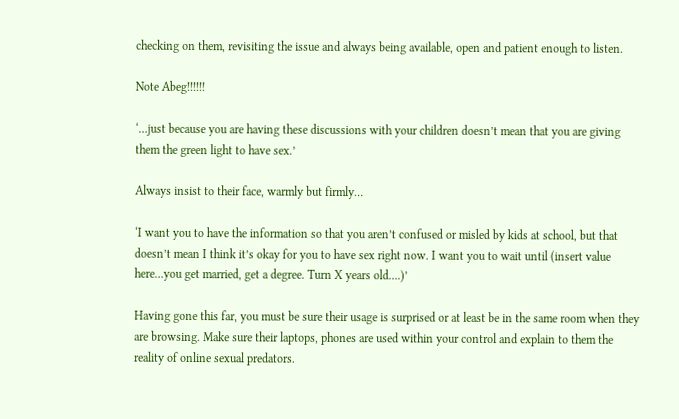checking on them, revisiting the issue and always being available, open and patient enough to listen.

Note Abeg!!!!!!

‘…just because you are having these discussions with your children doesn’t mean that you are giving them the green light to have sex.’

Always insist to their face, warmly but firmly…

‘I want you to have the information so that you aren’t confused or misled by kids at school, but that doesn’t mean I think it’s okay for you to have sex right now. I want you to wait until (insert value here…you get married, get a degree. Turn X years old….)’

Having gone this far, you must be sure their usage is surprised or at least be in the same room when they are browsing. Make sure their laptops, phones are used within your control and explain to them the reality of online sexual predators.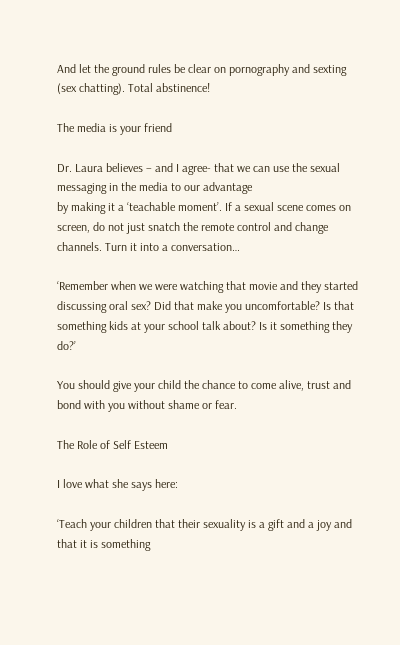And let the ground rules be clear on pornography and sexting (sex chatting). Total abstinence!

The media is your friend

Dr. Laura believes – and I agree- that we can use the sexual messaging in the media to our advantage
by making it a ‘teachable moment’. If a sexual scene comes on screen, do not just snatch the remote control and change channels. Turn it into a conversation…

‘Remember when we were watching that movie and they started discussing oral sex? Did that make you uncomfortable? Is that something kids at your school talk about? Is it something they do?’

You should give your child the chance to come alive, trust and bond with you without shame or fear.

The Role of Self Esteem

I love what she says here:

‘Teach your children that their sexuality is a gift and a joy and that it is something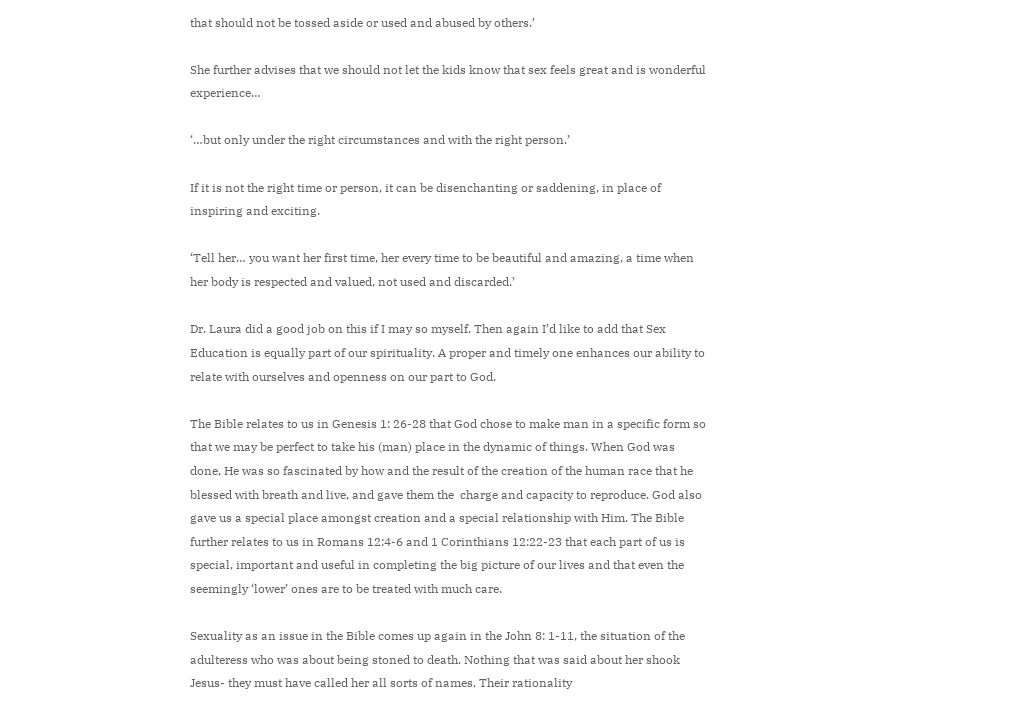that should not be tossed aside or used and abused by others.’

She further advises that we should not let the kids know that sex feels great and is wonderful experience…

‘…but only under the right circumstances and with the right person.’

If it is not the right time or person, it can be disenchanting or saddening, in place of inspiring and exciting.

‘Tell her… you want her first time, her every time to be beautiful and amazing, a time when her body is respected and valued, not used and discarded.’

Dr. Laura did a good job on this if I may so myself. Then again I’d like to add that Sex Education is equally part of our spirituality. A proper and timely one enhances our ability to relate with ourselves and openness on our part to God.

The Bible relates to us in Genesis 1: 26-28 that God chose to make man in a specific form so that we may be perfect to take his (man) place in the dynamic of things. When God was done, He was so fascinated by how and the result of the creation of the human race that he blessed with breath and live, and gave them the  charge and capacity to reproduce. God also gave us a special place amongst creation and a special relationship with Him. The Bible further relates to us in Romans 12:4-6 and 1 Corinthians 12:22-23 that each part of us is special, important and useful in completing the big picture of our lives and that even the seemingly ‘lower’ ones are to be treated with much care.

Sexuality as an issue in the Bible comes up again in the John 8: 1-11, the situation of the adulteress who was about being stoned to death. Nothing that was said about her shook Jesus- they must have called her all sorts of names. Their rationality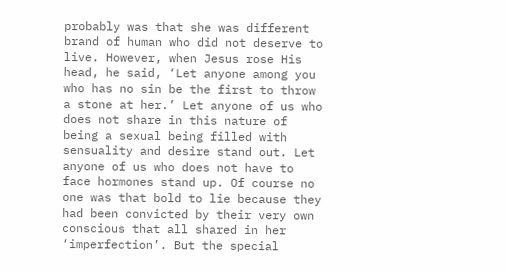probably was that she was different brand of human who did not deserve to live. However, when Jesus rose His head, he said, ‘Let anyone among you who has no sin be the first to throw a stone at her.’ Let anyone of us who does not share in this nature of being a sexual being filled with sensuality and desire stand out. Let anyone of us who does not have to face hormones stand up. Of course no one was that bold to lie because they had been convicted by their very own conscious that all shared in her ‘imperfection’. But the special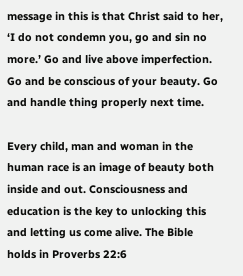message in this is that Christ said to her, ‘I do not condemn you, go and sin no more.’ Go and live above imperfection. Go and be conscious of your beauty. Go and handle thing properly next time.

Every child, man and woman in the human race is an image of beauty both inside and out. Consciousness and education is the key to unlocking this and letting us come alive. The Bible holds in Proverbs 22:6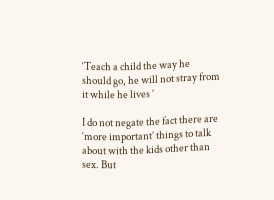‘Teach a child the way he should go, he will not stray from it while he lives ’

I do not negate the fact there are ‘more important’ things to talk about with the kids other than sex. But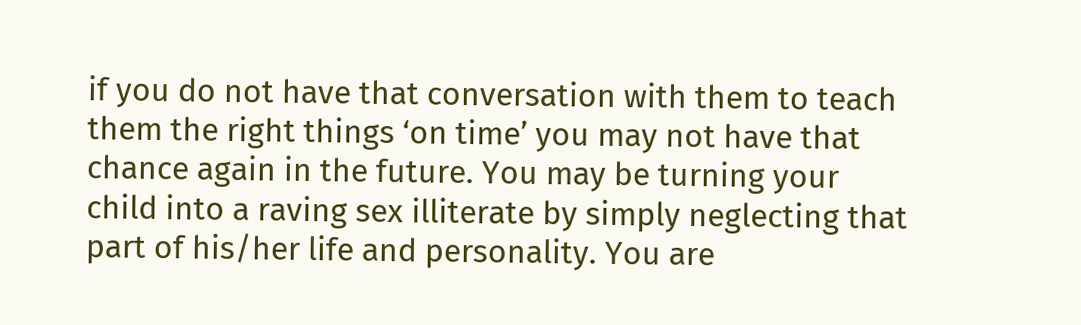if you do not have that conversation with them to teach them the right things ‘on time’ you may not have that chance again in the future. You may be turning your child into a raving sex illiterate by simply neglecting that part of his/her life and personality. You are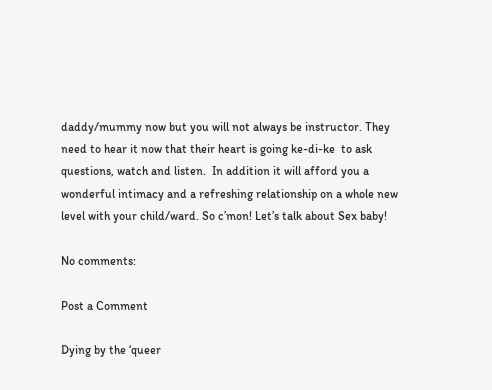daddy/mummy now but you will not always be instructor. They need to hear it now that their heart is going ke-di-ke  to ask questions, watch and listen.  In addition it will afford you a wonderful intimacy and a refreshing relationship on a whole new level with your child/ward. So c’mon! Let’s talk about Sex baby!

No comments:

Post a Comment

Dying by the ‘queer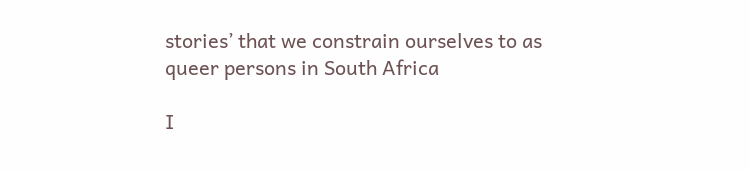stories’ that we constrain ourselves to as queer persons in South Africa

I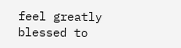feel greatly blessed to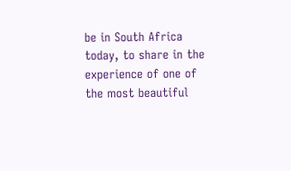be in South Africa today, to share in the experience of one of the most beautiful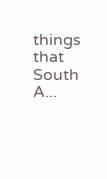things that South A...